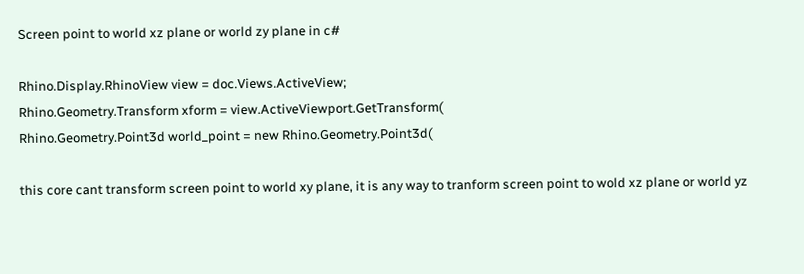Screen point to world xz plane or world zy plane in c#

Rhino.Display.RhinoView view = doc.Views.ActiveView;
Rhino.Geometry.Transform xform = view.ActiveViewport.GetTransform(
Rhino.Geometry.Point3d world_point = new Rhino.Geometry.Point3d(

this core cant transform screen point to world xy plane, it is any way to tranform screen point to wold xz plane or world yz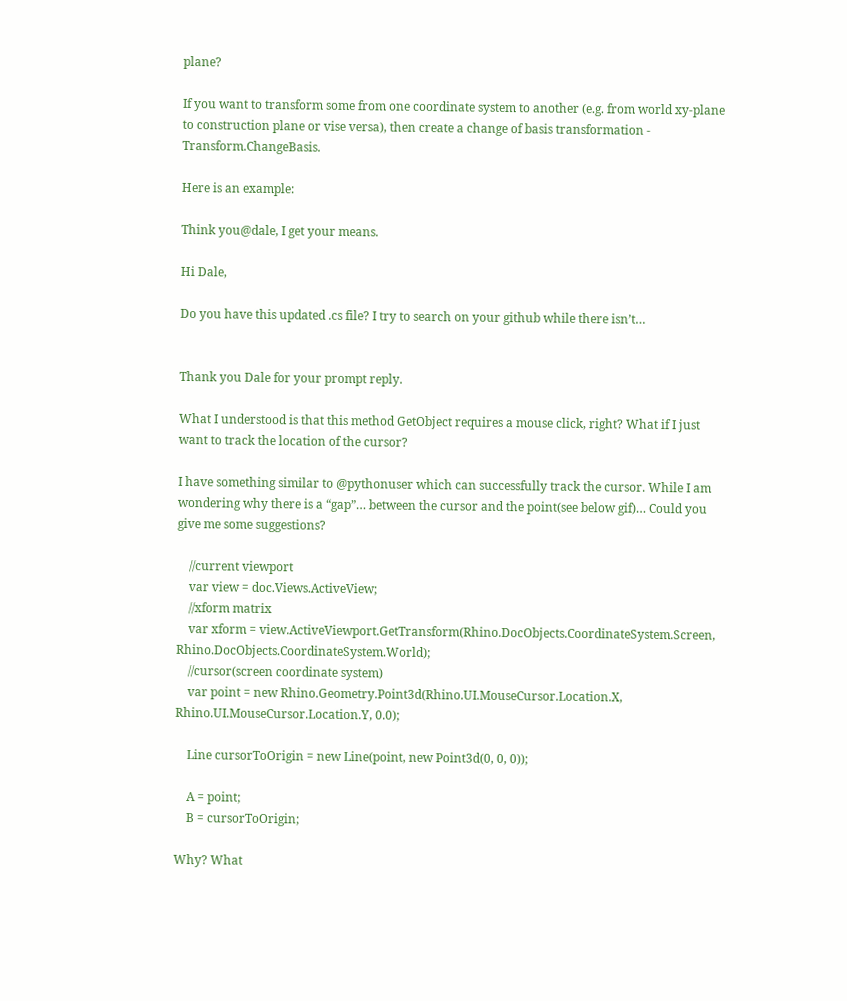plane?

If you want to transform some from one coordinate system to another (e.g. from world xy-plane to construction plane or vise versa), then create a change of basis transformation - Transform.ChangeBasis.

Here is an example:

Think you@dale, I get your means.

Hi Dale,

Do you have this updated .cs file? I try to search on your github while there isn’t…


Thank you Dale for your prompt reply.

What I understood is that this method GetObject requires a mouse click, right? What if I just want to track the location of the cursor?

I have something similar to @pythonuser which can successfully track the cursor. While I am wondering why there is a “gap”… between the cursor and the point(see below gif)… Could you give me some suggestions?

    //current viewport
    var view = doc.Views.ActiveView;
    //xform matrix
    var xform = view.ActiveViewport.GetTransform(Rhino.DocObjects.CoordinateSystem.Screen, Rhino.DocObjects.CoordinateSystem.World);
    //cursor(screen coordinate system)
    var point = new Rhino.Geometry.Point3d(Rhino.UI.MouseCursor.Location.X, Rhino.UI.MouseCursor.Location.Y, 0.0);

    Line cursorToOrigin = new Line(point, new Point3d(0, 0, 0));

    A = point;
    B = cursorToOrigin;

Why? What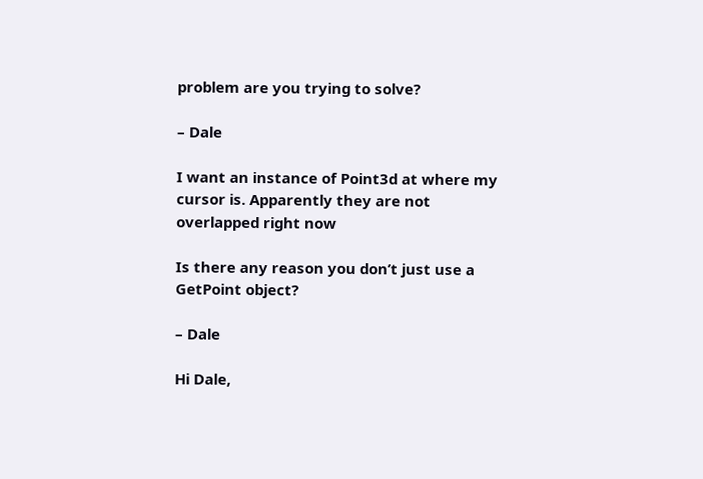problem are you trying to solve?

– Dale

I want an instance of Point3d at where my cursor is. Apparently they are not overlapped right now

Is there any reason you don’t just use a GetPoint object?

– Dale

Hi Dale,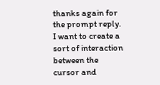thanks again for the prompt reply. I want to create a sort of interaction between the cursor and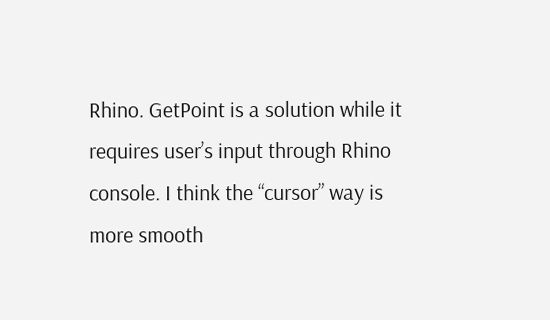Rhino. GetPoint is a solution while it requires user’s input through Rhino console. I think the “cursor” way is more smooth